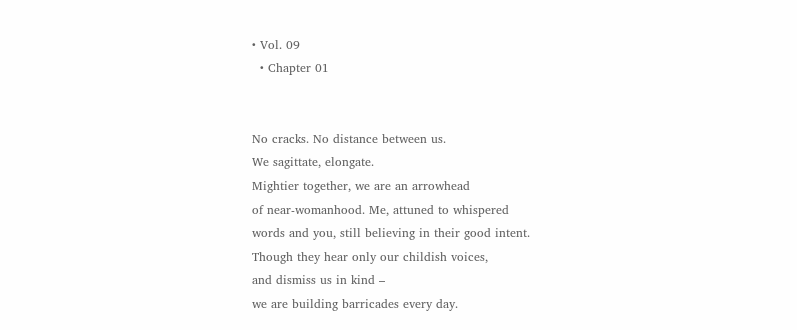• Vol. 09
  • Chapter 01


No cracks. No distance between us.
We sagittate, elongate.
Mightier together, we are an arrowhead
of near-womanhood. Me, attuned to whispered
words and you, still believing in their good intent.
Though they hear only our childish voices,
and dismiss us in kind –
we are building barricades every day.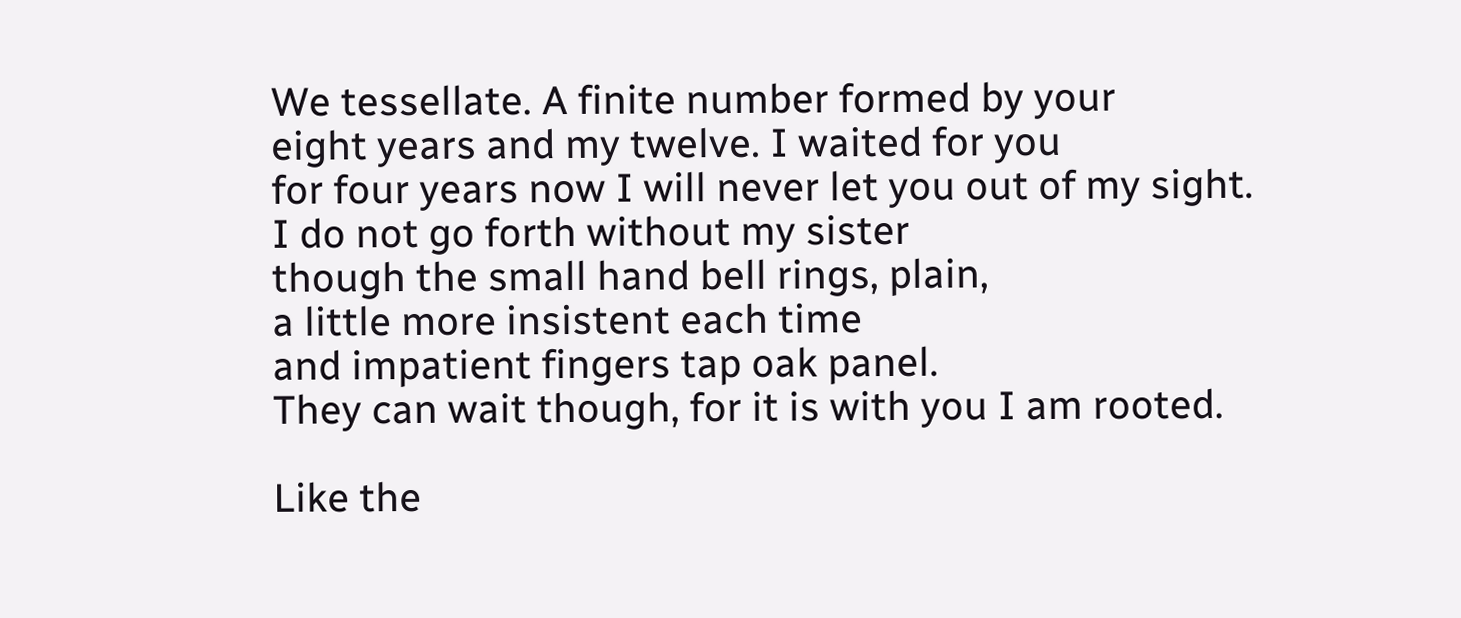We tessellate. A finite number formed by your
eight years and my twelve. I waited for you
for four years now I will never let you out of my sight.
I do not go forth without my sister
though the small hand bell rings, plain,
a little more insistent each time
and impatient fingers tap oak panel.
They can wait though, for it is with you I am rooted.

Like the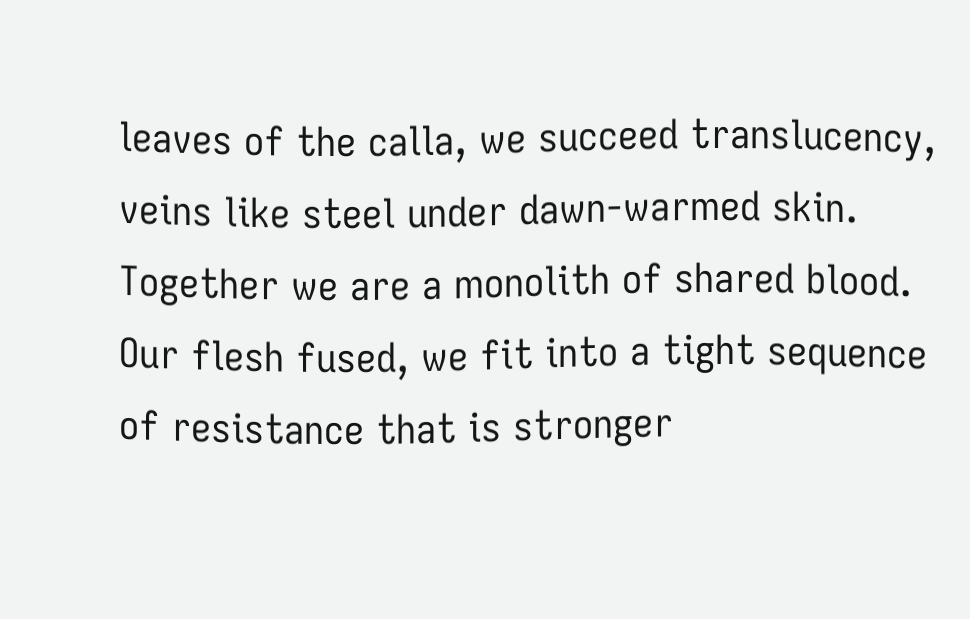leaves of the calla, we succeed translucency,
veins like steel under dawn-warmed skin.
Together we are a monolith of shared blood.
Our flesh fused, we fit into a tight sequence
of resistance that is stronger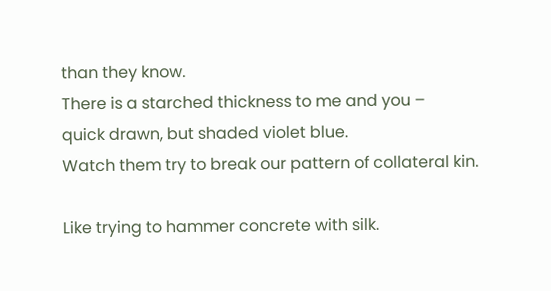than they know.
There is a starched thickness to me and you –
quick drawn, but shaded violet blue.
Watch them try to break our pattern of collateral kin.

Like trying to hammer concrete with silk.